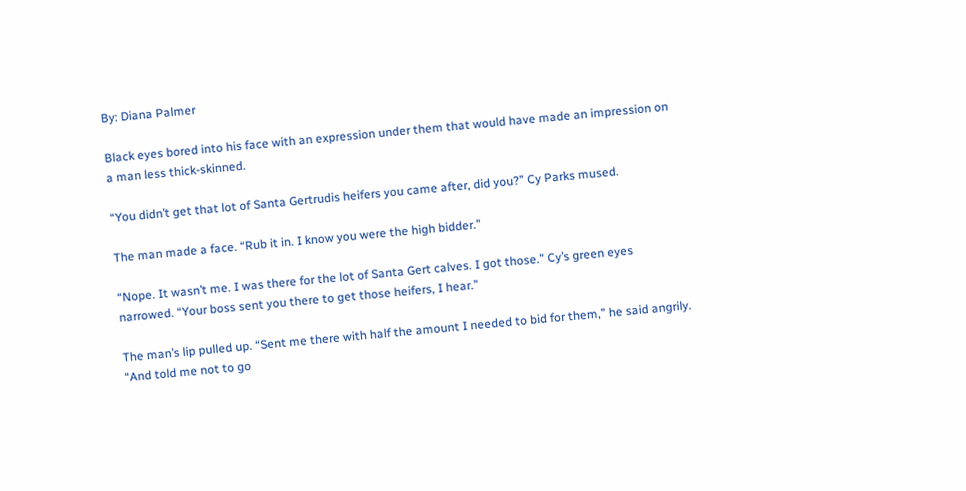By: Diana Palmer

Black eyes bored into his face with an expression under them that would have made an impression on a man less thick-skinned.

“You didn’t get that lot of Santa Gertrudis heifers you came after, did you?” Cy Parks mused.

The man made a face. “Rub it in. I know you were the high bidder.”

“Nope. It wasn’t me. I was there for the lot of Santa Gert calves. I got those.” Cy’s green eyes narrowed. “Your boss sent you there to get those heifers, I hear.”

The man’s lip pulled up. “Sent me there with half the amount I needed to bid for them,” he said angrily. “And told me not to go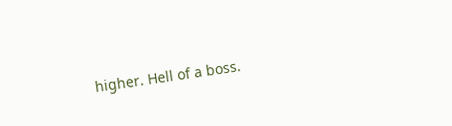higher. Hell of a boss.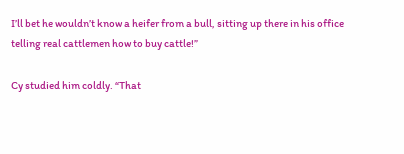I’ll bet he wouldn’t know a heifer from a bull, sitting up there in his office telling real cattlemen how to buy cattle!”

Cy studied him coldly. “That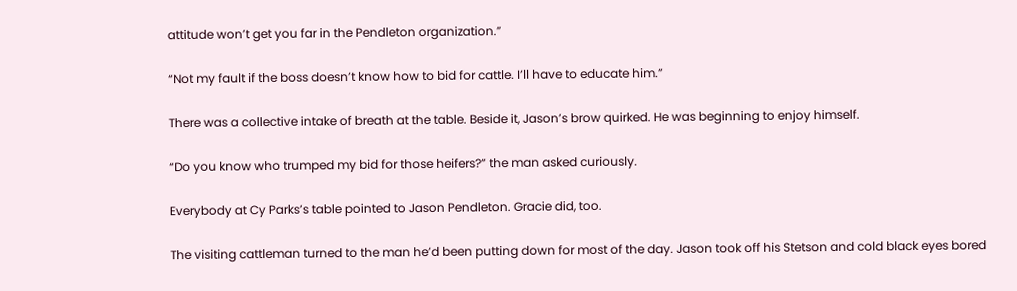attitude won’t get you far in the Pendleton organization.”

“Not my fault if the boss doesn’t know how to bid for cattle. I’ll have to educate him.”

There was a collective intake of breath at the table. Beside it, Jason’s brow quirked. He was beginning to enjoy himself.

“Do you know who trumped my bid for those heifers?” the man asked curiously.

Everybody at Cy Parks’s table pointed to Jason Pendleton. Gracie did, too.

The visiting cattleman turned to the man he’d been putting down for most of the day. Jason took off his Stetson and cold black eyes bored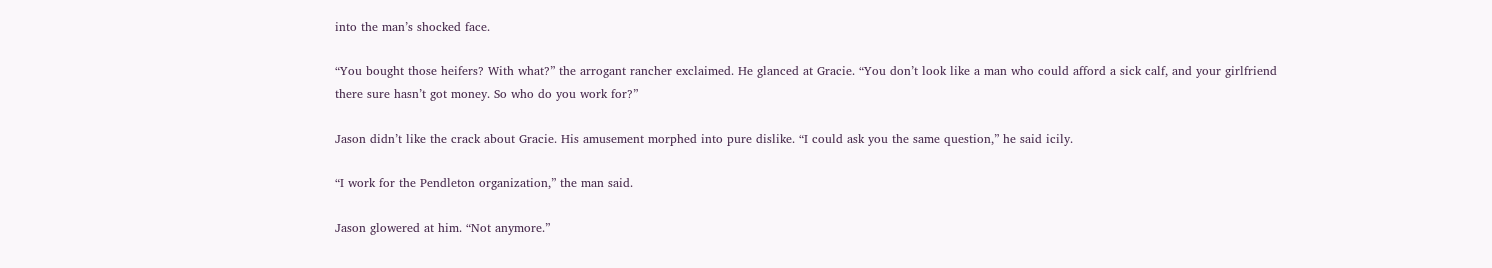into the man’s shocked face.

“You bought those heifers? With what?” the arrogant rancher exclaimed. He glanced at Gracie. “You don’t look like a man who could afford a sick calf, and your girlfriend there sure hasn’t got money. So who do you work for?”

Jason didn’t like the crack about Gracie. His amusement morphed into pure dislike. “I could ask you the same question,” he said icily.

“I work for the Pendleton organization,” the man said.

Jason glowered at him. “Not anymore.”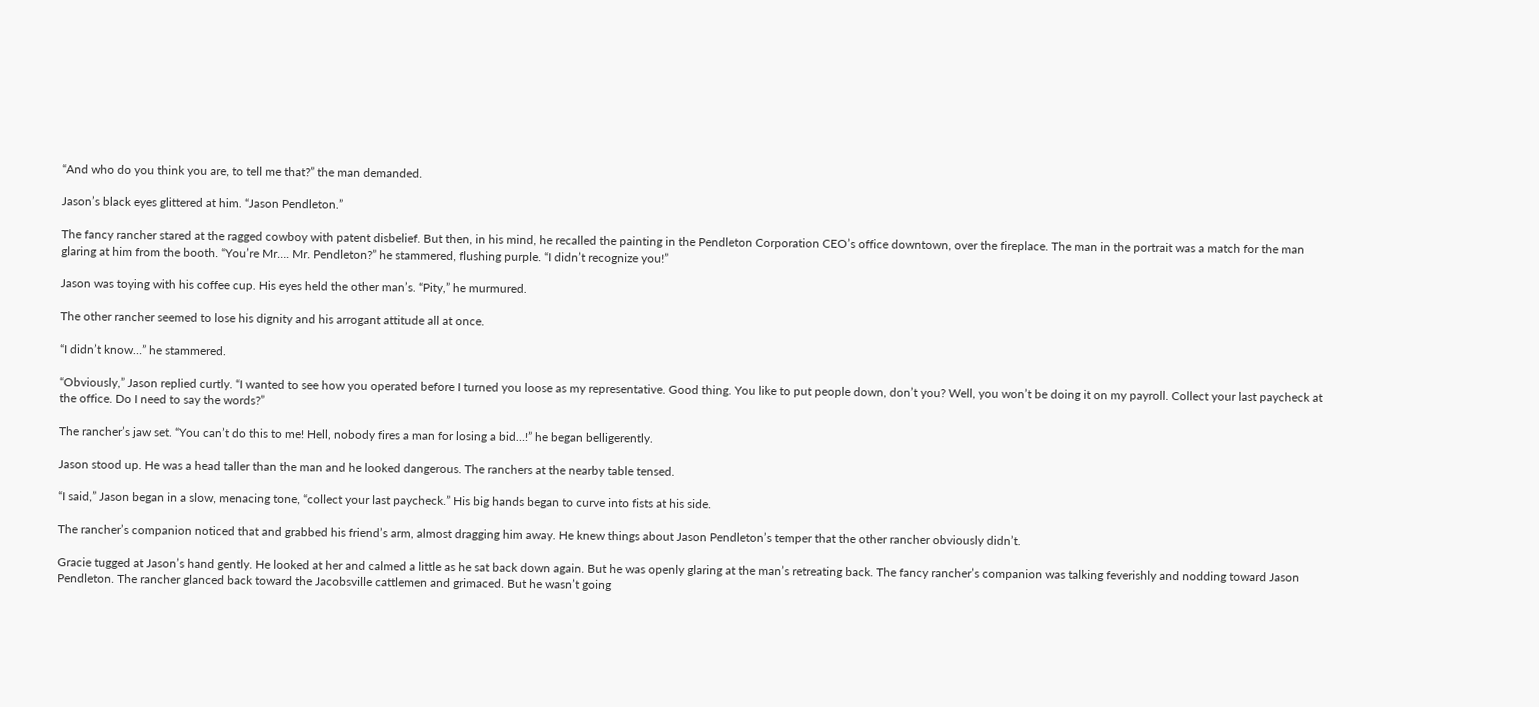“And who do you think you are, to tell me that?” the man demanded.

Jason’s black eyes glittered at him. “Jason Pendleton.”

The fancy rancher stared at the ragged cowboy with patent disbelief. But then, in his mind, he recalled the painting in the Pendleton Corporation CEO’s office downtown, over the fireplace. The man in the portrait was a match for the man glaring at him from the booth. “You’re Mr…. Mr. Pendleton?” he stammered, flushing purple. “I didn’t recognize you!”

Jason was toying with his coffee cup. His eyes held the other man’s. “Pity,” he murmured.

The other rancher seemed to lose his dignity and his arrogant attitude all at once.

“I didn’t know…” he stammered.

“Obviously,” Jason replied curtly. “I wanted to see how you operated before I turned you loose as my representative. Good thing. You like to put people down, don’t you? Well, you won’t be doing it on my payroll. Collect your last paycheck at the office. Do I need to say the words?”

The rancher’s jaw set. “You can’t do this to me! Hell, nobody fires a man for losing a bid…!” he began belligerently.

Jason stood up. He was a head taller than the man and he looked dangerous. The ranchers at the nearby table tensed.

“I said,” Jason began in a slow, menacing tone, “collect your last paycheck.” His big hands began to curve into fists at his side.

The rancher’s companion noticed that and grabbed his friend’s arm, almost dragging him away. He knew things about Jason Pendleton’s temper that the other rancher obviously didn’t.

Gracie tugged at Jason’s hand gently. He looked at her and calmed a little as he sat back down again. But he was openly glaring at the man’s retreating back. The fancy rancher’s companion was talking feverishly and nodding toward Jason Pendleton. The rancher glanced back toward the Jacobsville cattlemen and grimaced. But he wasn’t going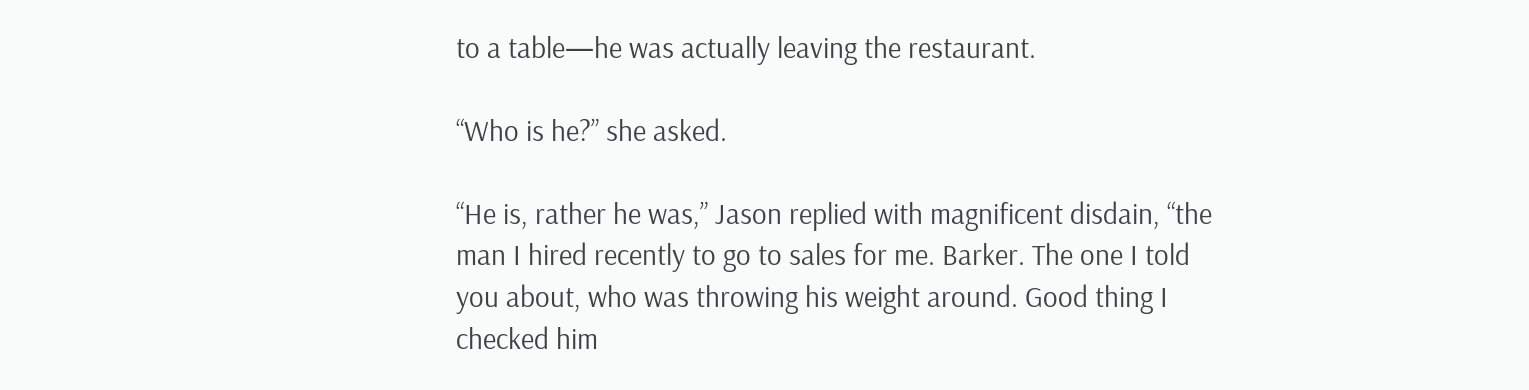to a table—he was actually leaving the restaurant.

“Who is he?” she asked.

“He is, rather he was,” Jason replied with magnificent disdain, “the man I hired recently to go to sales for me. Barker. The one I told you about, who was throwing his weight around. Good thing I checked him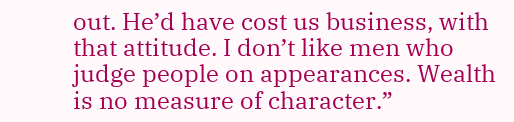out. He’d have cost us business, with that attitude. I don’t like men who judge people on appearances. Wealth is no measure of character.”